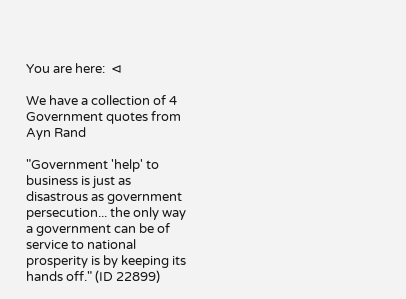You are here:  ⊲

We have a collection of 4 Government quotes from Ayn Rand

"Government 'help' to business is just as disastrous as government persecution... the only way a government can be of service to national prosperity is by keeping its hands off." (ID 22899)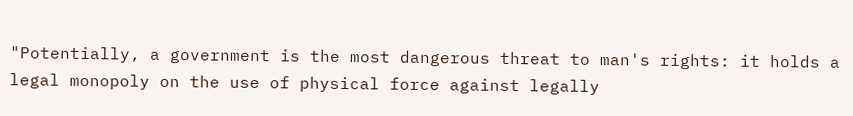"Potentially, a government is the most dangerous threat to man's rights: it holds a legal monopoly on the use of physical force against legally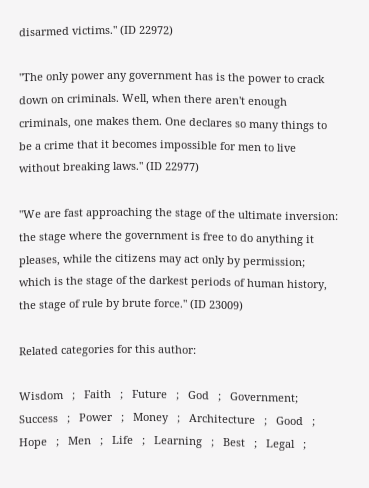disarmed victims." (ID 22972)

"The only power any government has is the power to crack down on criminals. Well, when there aren't enough criminals, one makes them. One declares so many things to be a crime that it becomes impossible for men to live without breaking laws." (ID 22977)

"We are fast approaching the stage of the ultimate inversion: the stage where the government is free to do anything it pleases, while the citizens may act only by permission; which is the stage of the darkest periods of human history, the stage of rule by brute force." (ID 23009)

Related categories for this author:

Wisdom   ;   Faith   ;   Future   ;   God   ;   Government;  Success   ;   Power   ;   Money   ;   Architecture   ;   Good   ;   Hope   ;   Men   ;   Life   ;   Learning   ;   Best   ;   Legal   ;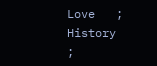Love   ;   History   ;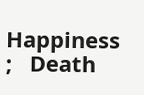Happiness   ;   Death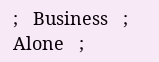;   Business   ;   Alone   ;